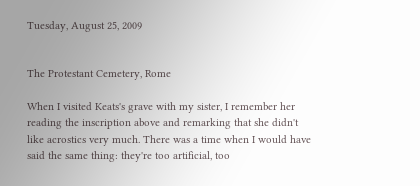Tuesday, August 25, 2009


The Protestant Cemetery, Rome

When I visited Keats's grave with my sister, I remember her reading the inscription above and remarking that she didn't like acrostics very much. There was a time when I would have said the same thing: they're too artificial, too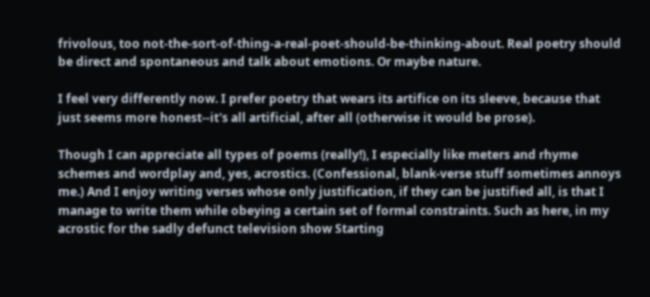frivolous, too not-the-sort-of-thing-a-real-poet-should-be-thinking-about. Real poetry should be direct and spontaneous and talk about emotions. Or maybe nature.

I feel very differently now. I prefer poetry that wears its artifice on its sleeve, because that just seems more honest--it's all artificial, after all (otherwise it would be prose).

Though I can appreciate all types of poems (really!), I especially like meters and rhyme schemes and wordplay and, yes, acrostics. (Confessional, blank-verse stuff sometimes annoys me.) And I enjoy writing verses whose only justification, if they can be justified all, is that I manage to write them while obeying a certain set of formal constraints. Such as here, in my acrostic for the sadly defunct television show Starting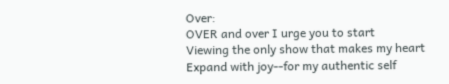Over:
OVER and over I urge you to start
Viewing the only show that makes my heart
Expand with joy--for my authentic self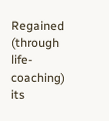Regained (through life-coaching) its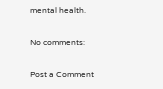mental health.

No comments:

Post a Comment